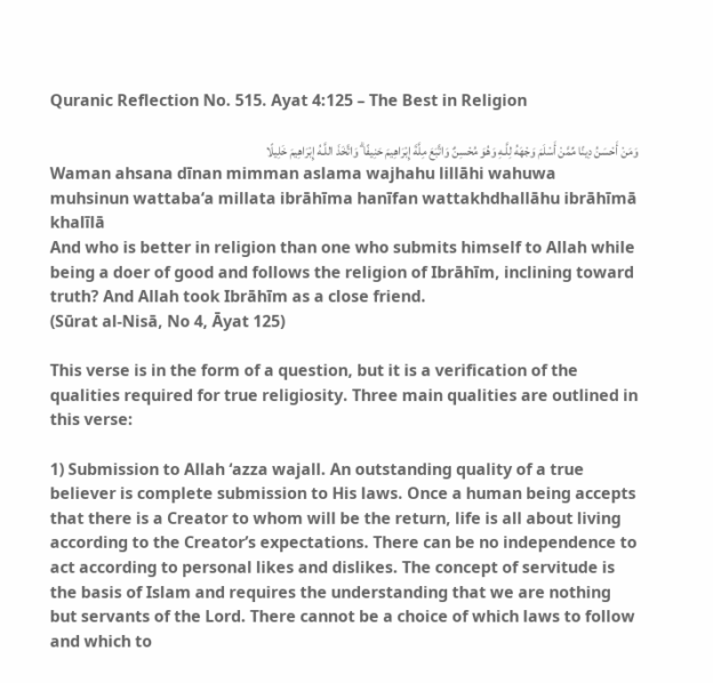Quranic Reflection No. 515. Ayat 4:125 – The Best in Religion

وَمَنْ أَحْسَنُ دِينًا مِّمَّنْ أَسْلَمَ وَجْهَهُ لِلَّـهِ وَهُوَ مُحْسِنٌ وَاتَّبَعَ مِلَّةَ إِبْرَاهِيمَ حَنِيفًا ۗ وَاتَّخَذَ اللَّـهُ إِبْرَاهِيمَ خَلِيلًا
Waman ahsana dīnan mimman aslama wajhahu lillāhi wahuwa muhsinun wattaba‘a millata ibrāhīma hanīfan wattakhdhallāhu ibrāhīmā khalīlā
And who is better in religion than one who submits himself to Allah while being a doer of good and follows the religion of Ibrāhīm, inclining toward truth? And Allah took Ibrāhīm as a close friend.
(Sūrat al-Nisā, No 4, Āyat 125)

This verse is in the form of a question, but it is a verification of the qualities required for true religiosity. Three main qualities are outlined in this verse:

1) Submission to Allah ‘azza wajall. An outstanding quality of a true believer is complete submission to His laws. Once a human being accepts that there is a Creator to whom will be the return, life is all about living according to the Creator’s expectations. There can be no independence to act according to personal likes and dislikes. The concept of servitude is the basis of Islam and requires the understanding that we are nothing but servants of the Lord. There cannot be a choice of which laws to follow and which to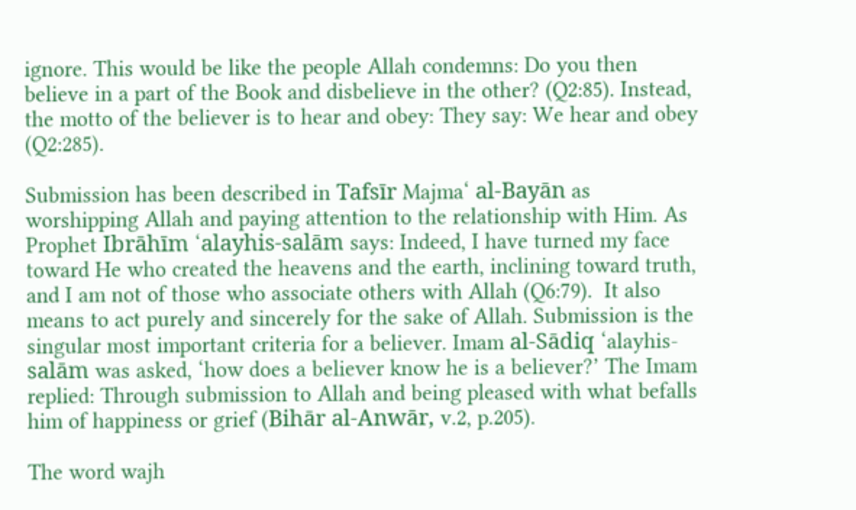ignore. This would be like the people Allah condemns: Do you then believe in a part of the Book and disbelieve in the other? (Q2:85). Instead, the motto of the believer is to hear and obey: They say: We hear and obey (Q2:285).

Submission has been described in Tafsīr Majma‘ al-Bayān as worshipping Allah and paying attention to the relationship with Him. As Prophet Ibrāhīm ‘alayhis-salām says: Indeed, I have turned my face toward He who created the heavens and the earth, inclining toward truth, and I am not of those who associate others with Allah (Q6:79).  It also means to act purely and sincerely for the sake of Allah. Submission is the singular most important criteria for a believer. Imam al-Sādiq ‘alayhis-salām was asked, ‘how does a believer know he is a believer?’ The Imam replied: Through submission to Allah and being pleased with what befalls him of happiness or grief (Bihār al-Anwār, v.2, p.205).

The word wajh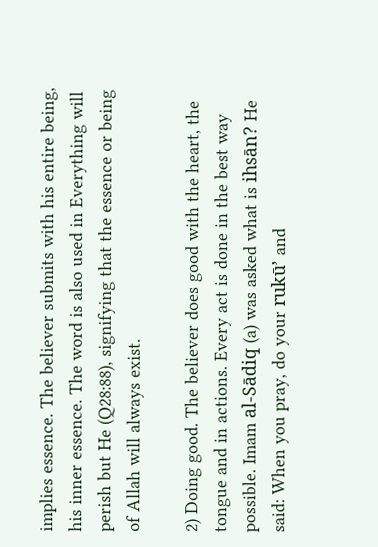implies essence. The believer submits with his entire being, his inner essence. The word is also used in Everything will perish but He (Q28:88), signifying that the essence or being of Allah will always exist.

2) Doing good. The believer does good with the heart, the tongue and in actions. Every act is done in the best way possible. Imam al-Sādiq (a) was asked what is ihsān? He said: When you pray, do your rukū’ and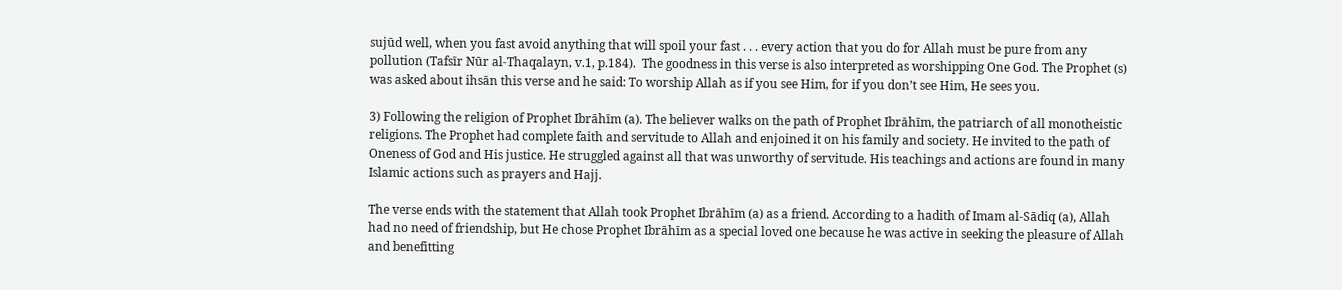sujūd well, when you fast avoid anything that will spoil your fast . . . every action that you do for Allah must be pure from any pollution (Tafsīr Nūr al-Thaqalayn, v.1, p.184).  The goodness in this verse is also interpreted as worshipping One God. The Prophet (s) was asked about ihsān this verse and he said: To worship Allah as if you see Him, for if you don’t see Him, He sees you.

3) Following the religion of Prophet Ibrāhīm (a). The believer walks on the path of Prophet Ibrāhīm, the patriarch of all monotheistic religions. The Prophet had complete faith and servitude to Allah and enjoined it on his family and society. He invited to the path of Oneness of God and His justice. He struggled against all that was unworthy of servitude. His teachings and actions are found in many Islamic actions such as prayers and Hajj.

The verse ends with the statement that Allah took Prophet Ibrāhīm (a) as a friend. According to a hadith of Imam al-Sādiq (a), Allah had no need of friendship, but He chose Prophet Ibrāhīm as a special loved one because he was active in seeking the pleasure of Allah and benefitting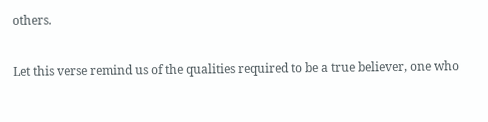others.

Let this verse remind us of the qualities required to be a true believer, one who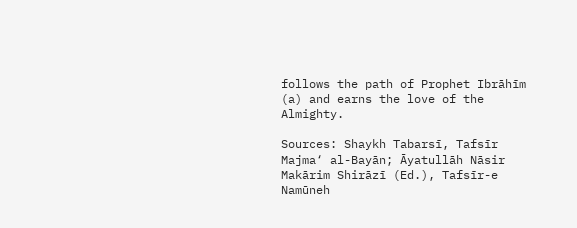follows the path of Prophet Ibrāhīm (a) and earns the love of the Almighty.

Sources: Shaykh Tabarsī, Tafsīr Majma‘ al-Bayān; Āyatullāh Nāsir Makārim Shirāzī (Ed.), Tafsīr-e Namūneh